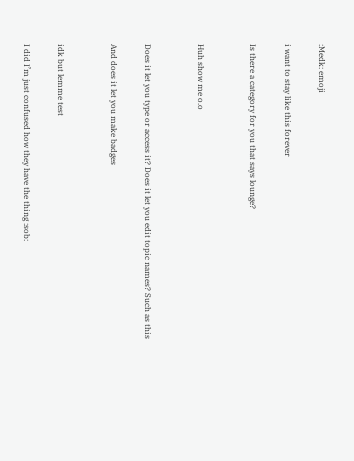:Medk: emoji

i want to stay like this forever

Is there a category for you that says lounge?


Huh show me o.o


Does it let you type or access it? Does it let you edit topic names? Such as this

And does it let you make badges


idk but lemme test

I did I’m just confused how they have the thing :sob: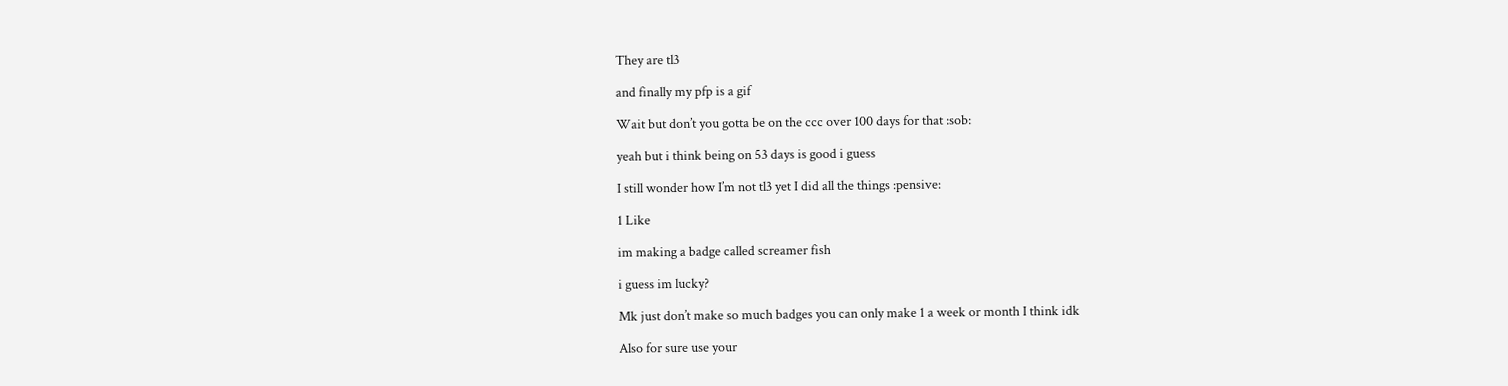They are tl3

and finally my pfp is a gif

Wait but don’t you gotta be on the ccc over 100 days for that :sob:

yeah but i think being on 53 days is good i guess

I still wonder how I’m not tl3 yet I did all the things :pensive:

1 Like

im making a badge called screamer fish

i guess im lucky?

Mk just don’t make so much badges you can only make 1 a week or month I think idk

Also for sure use your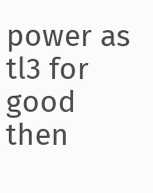power as tl3 for good then